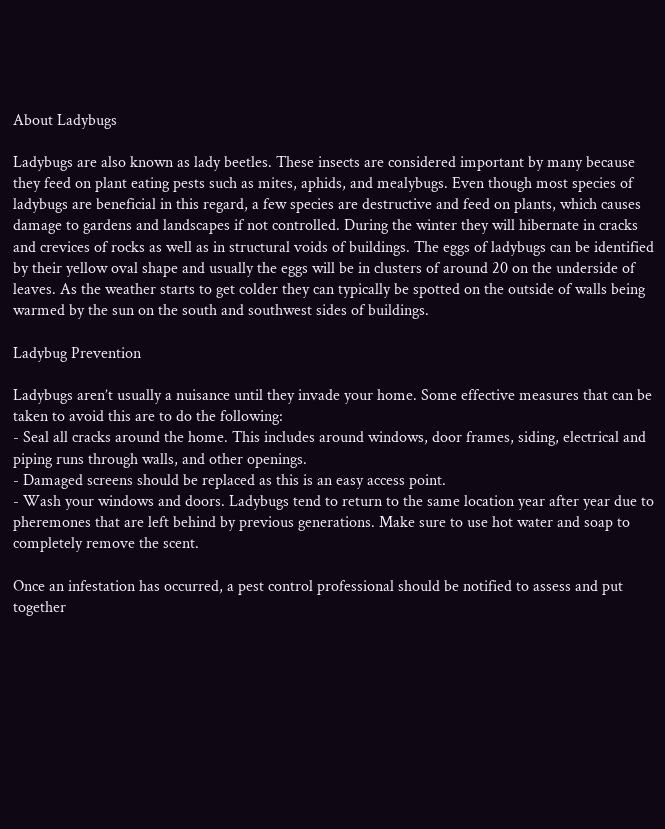About Ladybugs

Ladybugs are also known as lady beetles. These insects are considered important by many because they feed on plant eating pests such as mites, aphids, and mealybugs. Even though most species of ladybugs are beneficial in this regard, a few species are destructive and feed on plants, which causes damage to gardens and landscapes if not controlled. During the winter they will hibernate in cracks and crevices of rocks as well as in structural voids of buildings. The eggs of ladybugs can be identified by their yellow oval shape and usually the eggs will be in clusters of around 20 on the underside of leaves. As the weather starts to get colder they can typically be spotted on the outside of walls being warmed by the sun on the south and southwest sides of buildings.

Ladybug Prevention

Ladybugs aren’t usually a nuisance until they invade your home. Some effective measures that can be taken to avoid this are to do the following:
- Seal all cracks around the home. This includes around windows, door frames, siding, electrical and piping runs through walls, and other openings.
- Damaged screens should be replaced as this is an easy access point.
- Wash your windows and doors. Ladybugs tend to return to the same location year after year due to pheremones that are left behind by previous generations. Make sure to use hot water and soap to completely remove the scent.

Once an infestation has occurred, a pest control professional should be notified to assess and put together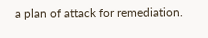a plan of attack for remediation.